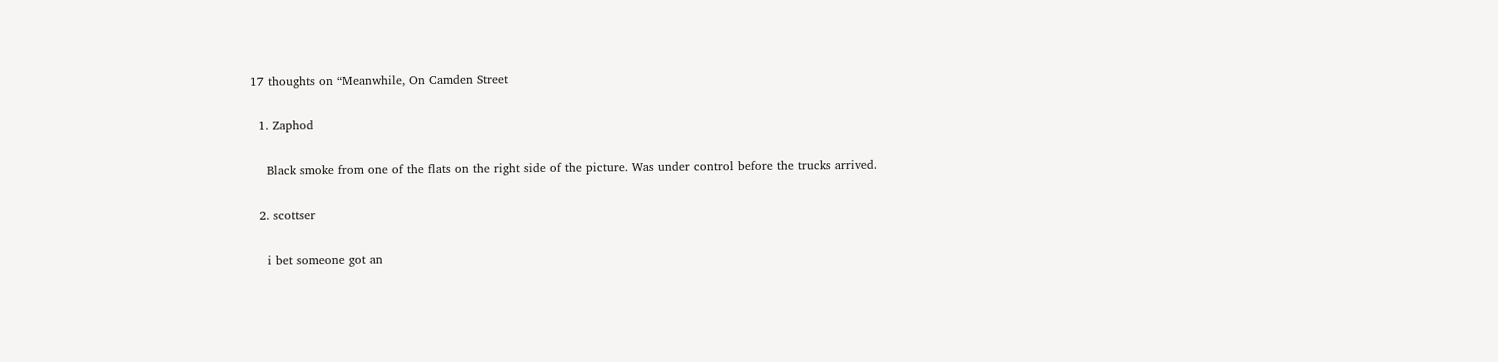17 thoughts on “Meanwhile, On Camden Street

  1. Zaphod

    Black smoke from one of the flats on the right side of the picture. Was under control before the trucks arrived.

  2. scottser

    i bet someone got an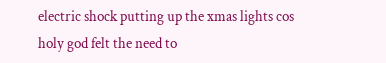electric shock putting up the xmas lights cos holy god felt the need to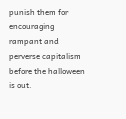punish them for encouraging rampant and perverse capitalism before the halloween is out.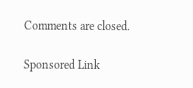Comments are closed.

Sponsored Link